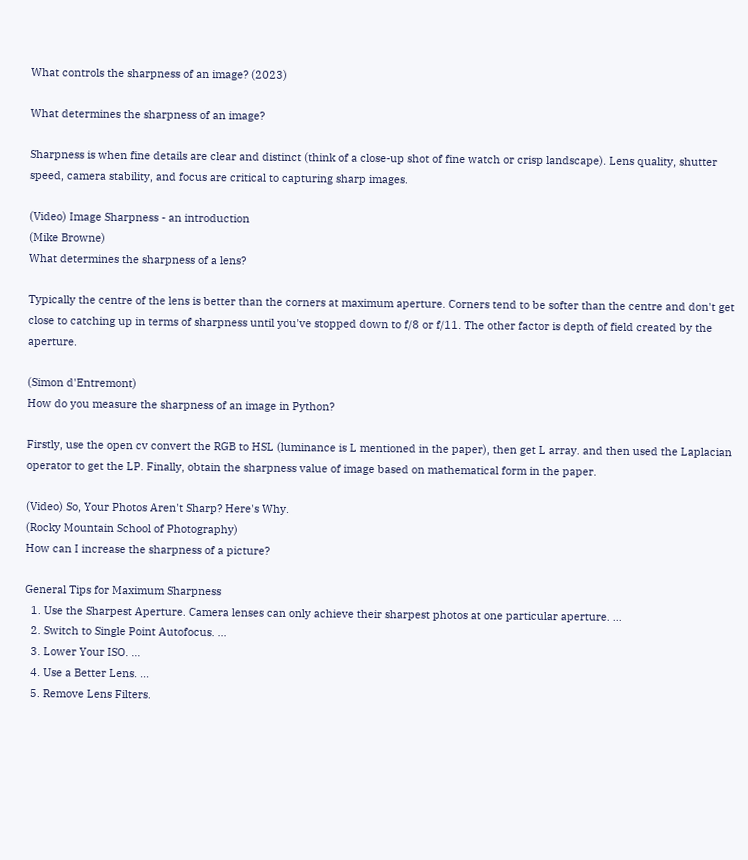What controls the sharpness of an image? (2023)

What determines the sharpness of an image?

Sharpness is when fine details are clear and distinct (think of a close-up shot of fine watch or crisp landscape). Lens quality, shutter speed, camera stability, and focus are critical to capturing sharp images.

(Video) Image Sharpness - an introduction
(Mike Browne)
What determines the sharpness of a lens?

Typically the centre of the lens is better than the corners at maximum aperture. Corners tend to be softer than the centre and don't get close to catching up in terms of sharpness until you've stopped down to f/8 or f/11. The other factor is depth of field created by the aperture.

(Simon d'Entremont)
How do you measure the sharpness of an image in Python?

Firstly, use the open cv convert the RGB to HSL (luminance is L mentioned in the paper), then get L array. and then used the Laplacian operator to get the LP. Finally, obtain the sharpness value of image based on mathematical form in the paper.

(Video) So, Your Photos Aren't Sharp? Here's Why.
(Rocky Mountain School of Photography)
How can I increase the sharpness of a picture?

General Tips for Maximum Sharpness
  1. Use the Sharpest Aperture. Camera lenses can only achieve their sharpest photos at one particular aperture. ...
  2. Switch to Single Point Autofocus. ...
  3. Lower Your ISO. ...
  4. Use a Better Lens. ...
  5. Remove Lens Filters.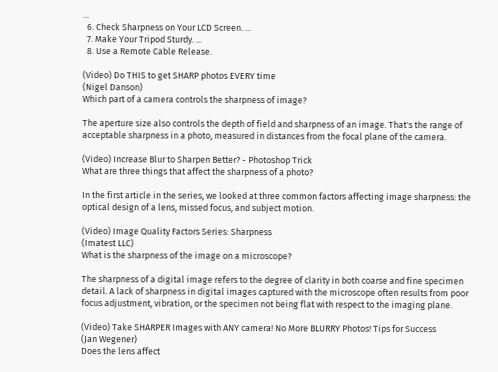...
  6. Check Sharpness on Your LCD Screen. ...
  7. Make Your Tripod Sturdy. ...
  8. Use a Remote Cable Release.

(Video) Do THIS to get SHARP photos EVERY time
(Nigel Danson)
Which part of a camera controls the sharpness of image?

The aperture size also controls the depth of field and sharpness of an image. That's the range of acceptable sharpness in a photo, measured in distances from the focal plane of the camera.

(Video) Increase Blur to Sharpen Better? - Photoshop Trick
What are three things that affect the sharpness of a photo?

In the first article in the series, we looked at three common factors affecting image sharpness: the optical design of a lens, missed focus, and subject motion.

(Video) Image Quality Factors Series: Sharpness
(Imatest LLC)
What is the sharpness of the image on a microscope?

The sharpness of a digital image refers to the degree of clarity in both coarse and fine specimen detail. A lack of sharpness in digital images captured with the microscope often results from poor focus adjustment, vibration, or the specimen not being flat with respect to the imaging plane.

(Video) Take SHARPER Images with ANY camera! No More BLURRY Photos! Tips for Success
(Jan Wegener)
Does the lens affect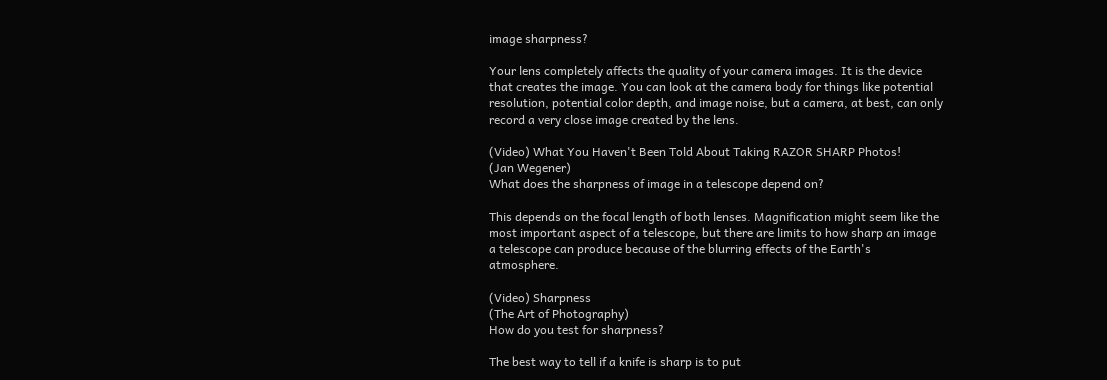image sharpness?

Your lens completely affects the quality of your camera images. It is the device that creates the image. You can look at the camera body for things like potential resolution, potential color depth, and image noise, but a camera, at best, can only record a very close image created by the lens.

(Video) What You Haven't Been Told About Taking RAZOR SHARP Photos!
(Jan Wegener)
What does the sharpness of image in a telescope depend on?

This depends on the focal length of both lenses. Magnification might seem like the most important aspect of a telescope, but there are limits to how sharp an image a telescope can produce because of the blurring effects of the Earth's atmosphere.

(Video) Sharpness
(The Art of Photography)
How do you test for sharpness?

The best way to tell if a knife is sharp is to put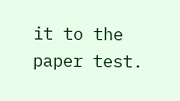it to the paper test.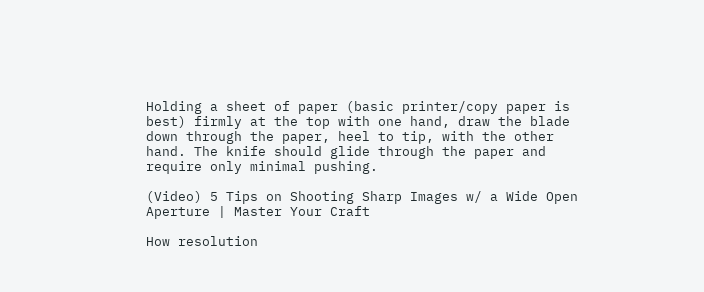Holding a sheet of paper (basic printer/copy paper is best) firmly at the top with one hand, draw the blade down through the paper, heel to tip, with the other hand. The knife should glide through the paper and require only minimal pushing.

(Video) 5 Tips on Shooting Sharp Images w/ a Wide Open Aperture | Master Your Craft

How resolution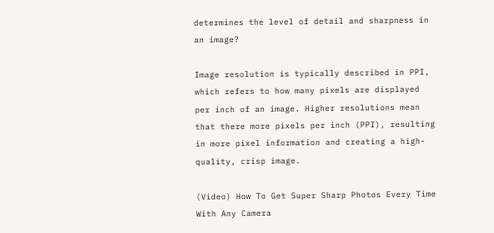determines the level of detail and sharpness in an image?

Image resolution is typically described in PPI, which refers to how many pixels are displayed per inch of an image. Higher resolutions mean that there more pixels per inch (PPI), resulting in more pixel information and creating a high-quality, crisp image.

(Video) How To Get Super Sharp Photos Every Time With Any Camera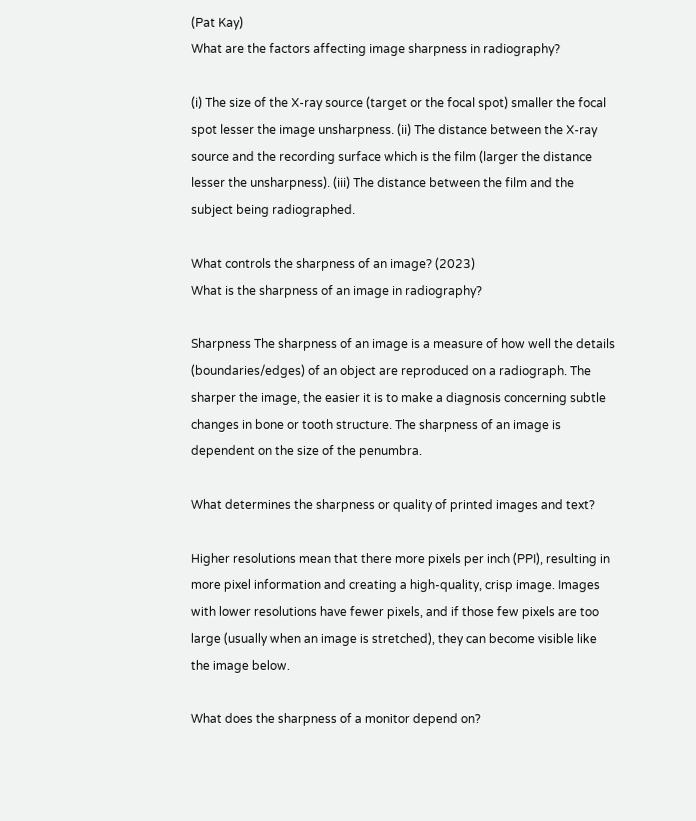(Pat Kay)
What are the factors affecting image sharpness in radiography?

(i) The size of the X-ray source (target or the focal spot) smaller the focal spot lesser the image unsharpness. (ii) The distance between the X-ray source and the recording surface which is the film (larger the distance lesser the unsharpness). (iii) The distance between the film and the subject being radiographed.

What controls the sharpness of an image? (2023)
What is the sharpness of an image in radiography?

Sharpness The sharpness of an image is a measure of how well the details (boundaries/edges) of an object are reproduced on a radiograph. The sharper the image, the easier it is to make a diagnosis concerning subtle changes in bone or tooth structure. The sharpness of an image is dependent on the size of the penumbra.

What determines the sharpness or quality of printed images and text?

Higher resolutions mean that there more pixels per inch (PPI), resulting in more pixel information and creating a high-quality, crisp image. Images with lower resolutions have fewer pixels, and if those few pixels are too large (usually when an image is stretched), they can become visible like the image below.

What does the sharpness of a monitor depend on?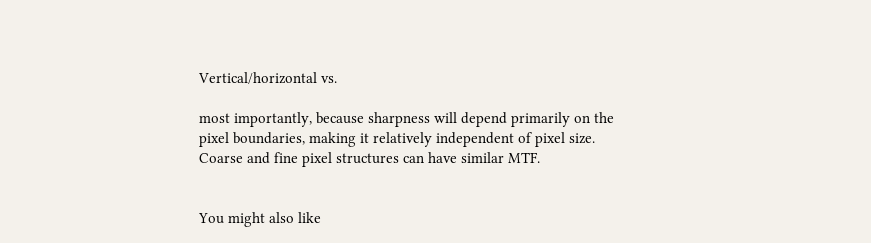Vertical/horizontal vs.

most importantly, because sharpness will depend primarily on the pixel boundaries, making it relatively independent of pixel size. Coarse and fine pixel structures can have similar MTF.


You might also like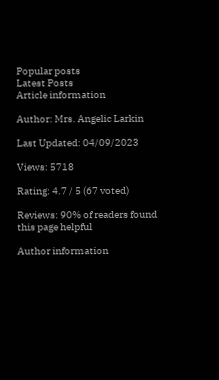Popular posts
Latest Posts
Article information

Author: Mrs. Angelic Larkin

Last Updated: 04/09/2023

Views: 5718

Rating: 4.7 / 5 (67 voted)

Reviews: 90% of readers found this page helpful

Author information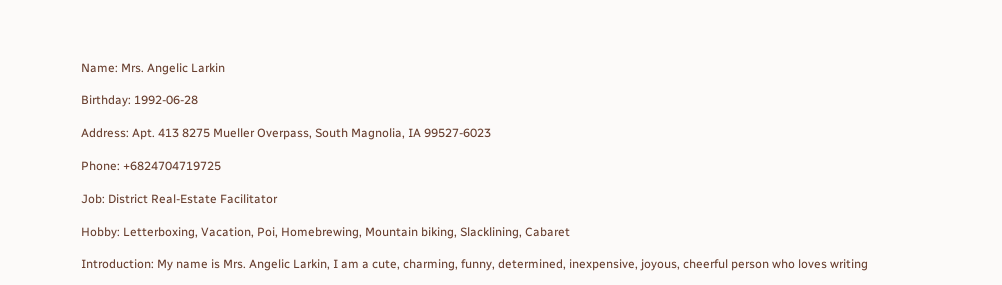Name: Mrs. Angelic Larkin

Birthday: 1992-06-28

Address: Apt. 413 8275 Mueller Overpass, South Magnolia, IA 99527-6023

Phone: +6824704719725

Job: District Real-Estate Facilitator

Hobby: Letterboxing, Vacation, Poi, Homebrewing, Mountain biking, Slacklining, Cabaret

Introduction: My name is Mrs. Angelic Larkin, I am a cute, charming, funny, determined, inexpensive, joyous, cheerful person who loves writing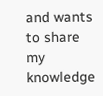and wants to share my knowledge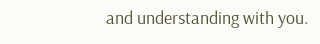and understanding with you.